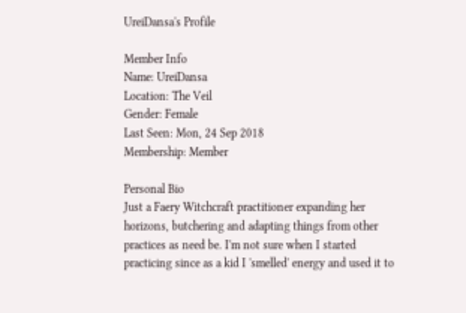UreiDansa's Profile

Member Info
Name: UreiDansa
Location: The Veil
Gender: Female
Last Seen: Mon, 24 Sep 2018
Membership: Member

Personal Bio
Just a Faery Witchcraft practitioner expanding her horizons, butchering and adapting things from other practices as need be. I'm not sure when I started practicing since as a kid I 'smelled' energy and used it to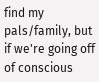find my pals/family, but if we're going off of conscious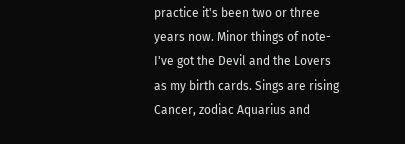practice it's been two or three years now. Minor things of note- I've got the Devil and the Lovers as my birth cards. Sings are rising Cancer, zodiac Aquarius and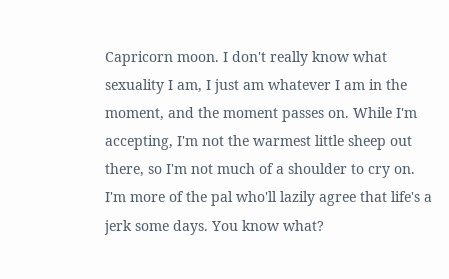Capricorn moon. I don't really know what sexuality I am, I just am whatever I am in the moment, and the moment passes on. While I'm accepting, I'm not the warmest little sheep out there, so I'm not much of a shoulder to cry on. I'm more of the pal who'll lazily agree that life's a jerk some days. You know what?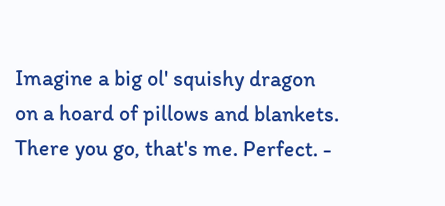Imagine a big ol' squishy dragon on a hoard of pillows and blankets. There you go, that's me. Perfect. -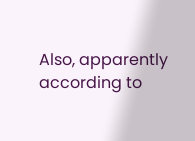Also, apparently according to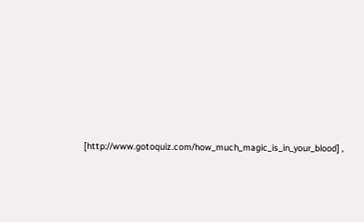[http://www.gotoquiz.com/how_much_magic_is_in_your_blood] ,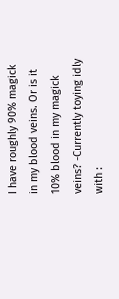I have roughly 90% magick in my blood veins. Or is it 10% blood in my magick veins? -Currently toying idly with :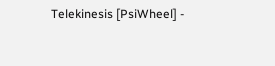Telekinesis [PsiWheel] -